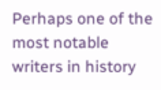Perhaps one of the most notable writers in history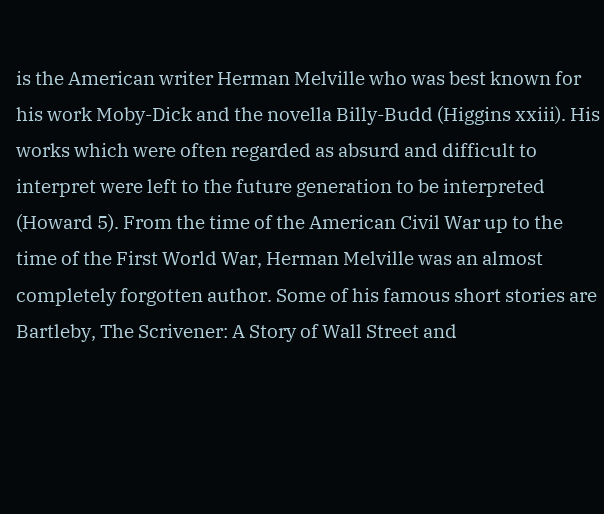is the American writer Herman Melville who was best known for his work Moby-Dick and the novella Billy-Budd (Higgins xxiii). His works which were often regarded as absurd and difficult to interpret were left to the future generation to be interpreted (Howard 5). From the time of the American Civil War up to the time of the First World War, Herman Melville was an almost completely forgotten author. Some of his famous short stories are Bartleby, The Scrivener: A Story of Wall Street and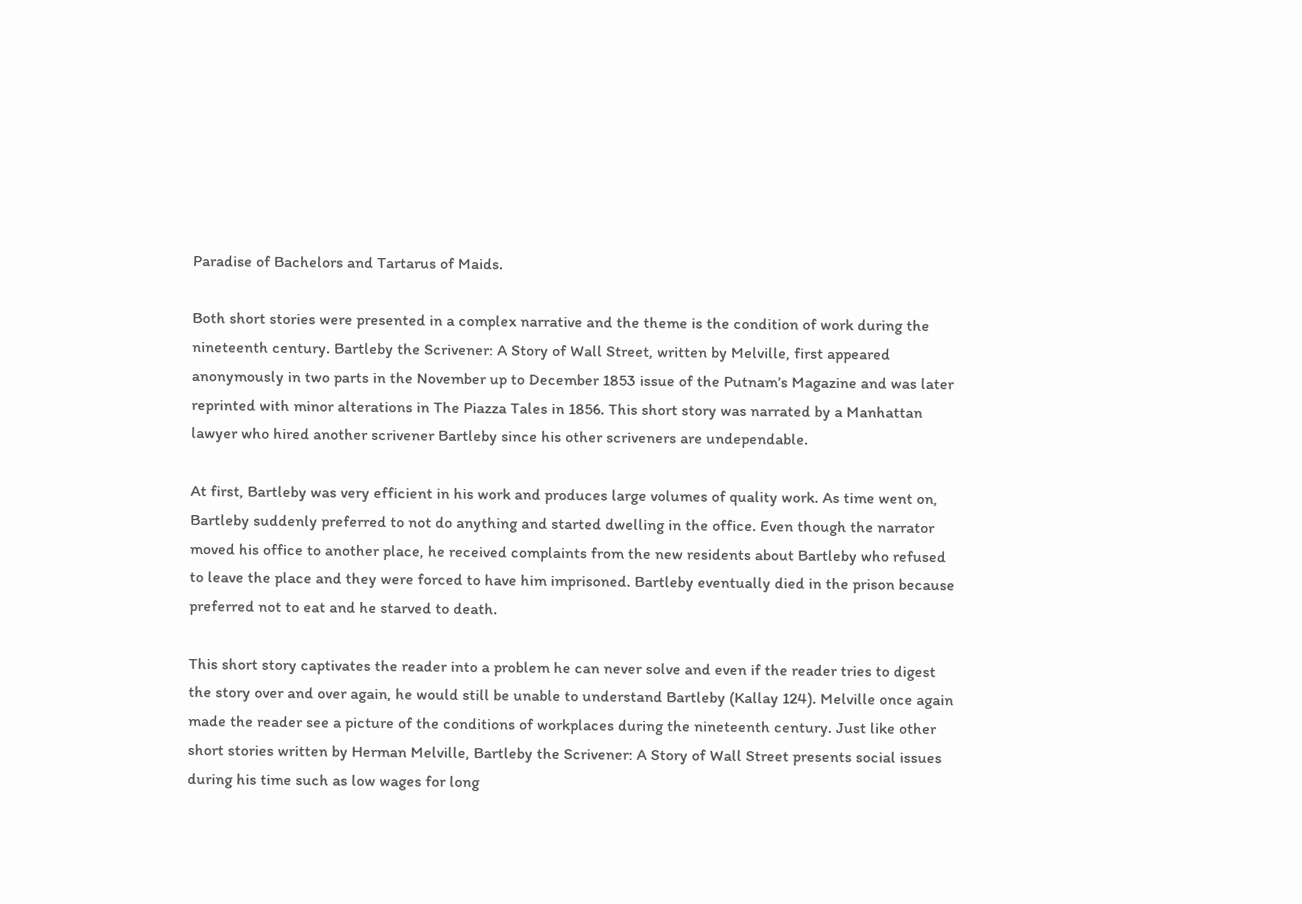Paradise of Bachelors and Tartarus of Maids.

Both short stories were presented in a complex narrative and the theme is the condition of work during the nineteenth century. Bartleby the Scrivener: A Story of Wall Street, written by Melville, first appeared anonymously in two parts in the November up to December 1853 issue of the Putnam’s Magazine and was later reprinted with minor alterations in The Piazza Tales in 1856. This short story was narrated by a Manhattan lawyer who hired another scrivener Bartleby since his other scriveners are undependable.

At first, Bartleby was very efficient in his work and produces large volumes of quality work. As time went on, Bartleby suddenly preferred to not do anything and started dwelling in the office. Even though the narrator moved his office to another place, he received complaints from the new residents about Bartleby who refused to leave the place and they were forced to have him imprisoned. Bartleby eventually died in the prison because preferred not to eat and he starved to death.

This short story captivates the reader into a problem he can never solve and even if the reader tries to digest the story over and over again, he would still be unable to understand Bartleby (Kallay 124). Melville once again made the reader see a picture of the conditions of workplaces during the nineteenth century. Just like other short stories written by Herman Melville, Bartleby the Scrivener: A Story of Wall Street presents social issues during his time such as low wages for long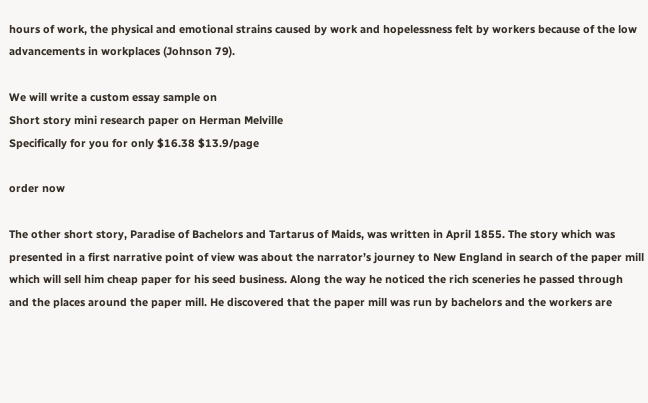hours of work, the physical and emotional strains caused by work and hopelessness felt by workers because of the low advancements in workplaces (Johnson 79).

We will write a custom essay sample on
Short story mini research paper on Herman Melville
Specifically for you for only $16.38 $13.9/page

order now

The other short story, Paradise of Bachelors and Tartarus of Maids, was written in April 1855. The story which was presented in a first narrative point of view was about the narrator’s journey to New England in search of the paper mill which will sell him cheap paper for his seed business. Along the way he noticed the rich sceneries he passed through and the places around the paper mill. He discovered that the paper mill was run by bachelors and the workers are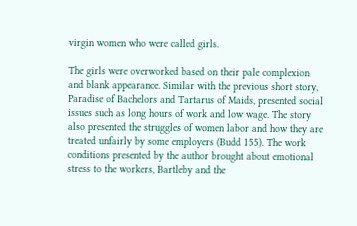virgin women who were called girls.

The girls were overworked based on their pale complexion and blank appearance. Similar with the previous short story, Paradise of Bachelors and Tartarus of Maids, presented social issues such as long hours of work and low wage. The story also presented the struggles of women labor and how they are treated unfairly by some employers (Budd 155). The work conditions presented by the author brought about emotional stress to the workers, Bartleby and the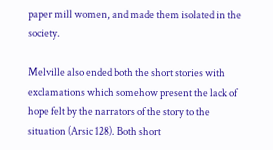paper mill women, and made them isolated in the society.

Melville also ended both the short stories with exclamations which somehow present the lack of hope felt by the narrators of the story to the situation (Arsic 128). Both short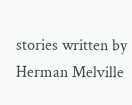stories written by Herman Melville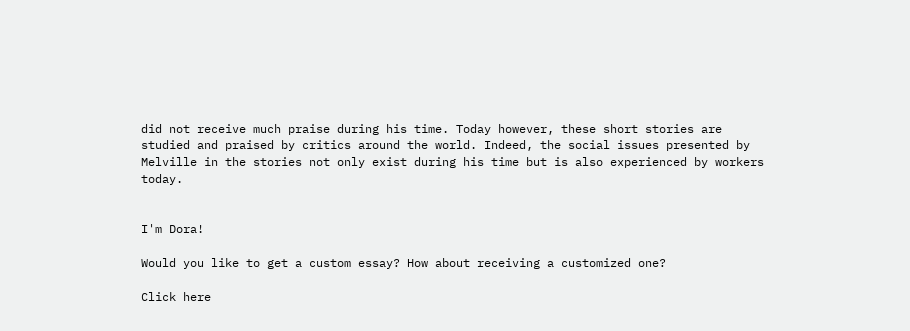did not receive much praise during his time. Today however, these short stories are studied and praised by critics around the world. Indeed, the social issues presented by Melville in the stories not only exist during his time but is also experienced by workers today.


I'm Dora!

Would you like to get a custom essay? How about receiving a customized one?

Click here